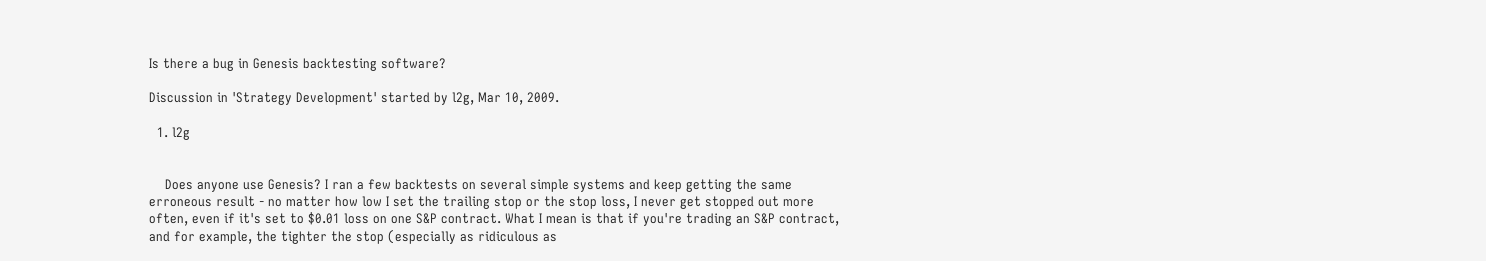Is there a bug in Genesis backtesting software?

Discussion in 'Strategy Development' started by l2g, Mar 10, 2009.

  1. l2g


    Does anyone use Genesis? I ran a few backtests on several simple systems and keep getting the same erroneous result - no matter how low I set the trailing stop or the stop loss, I never get stopped out more often, even if it's set to $0.01 loss on one S&P contract. What I mean is that if you're trading an S&P contract, and for example, the tighter the stop (especially as ridiculous as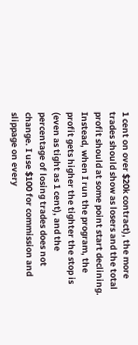1 cent on over $20k contract), the more trades should show as losers and the total profit should at some point start declining. Instead, when I run the program, the profit gets higher the tighter the stop is (even as tight as 1 cent), and the percentage of losing trades does not change. I use $100 for commission and slippage on every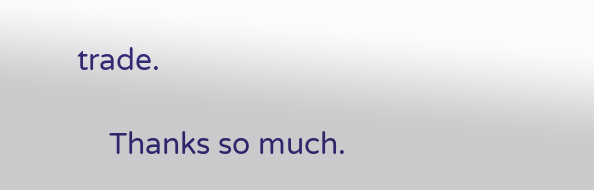trade.

    Thanks so much.